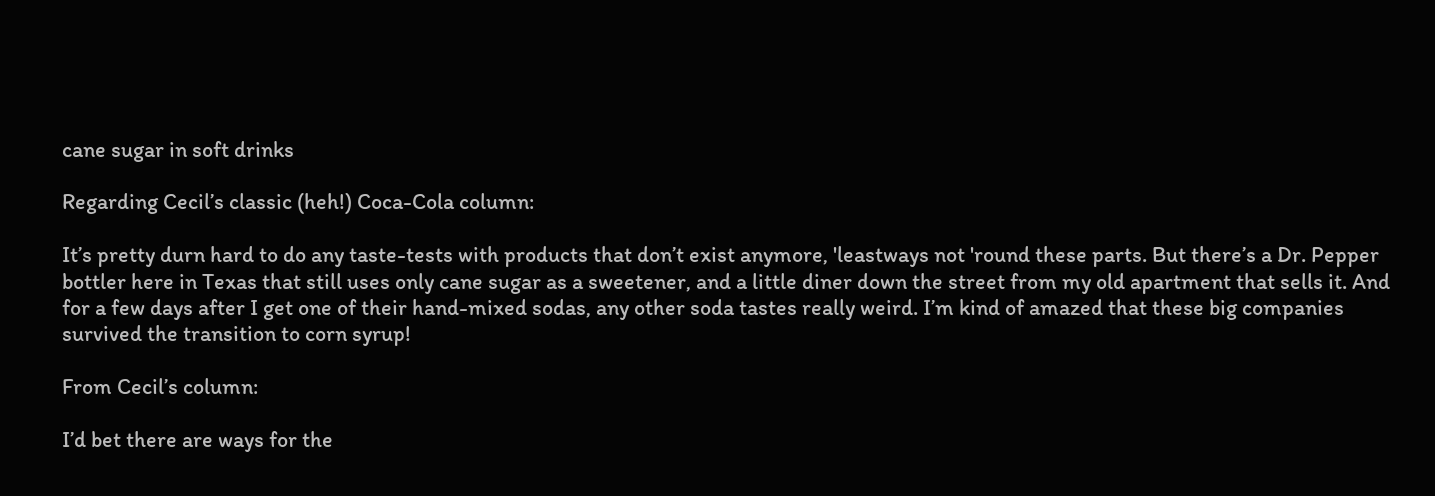cane sugar in soft drinks

Regarding Cecil’s classic (heh!) Coca-Cola column:

It’s pretty durn hard to do any taste-tests with products that don’t exist anymore, 'leastways not 'round these parts. But there’s a Dr. Pepper bottler here in Texas that still uses only cane sugar as a sweetener, and a little diner down the street from my old apartment that sells it. And for a few days after I get one of their hand-mixed sodas, any other soda tastes really weird. I’m kind of amazed that these big companies survived the transition to corn syrup!

From Cecil’s column:

I’d bet there are ways for the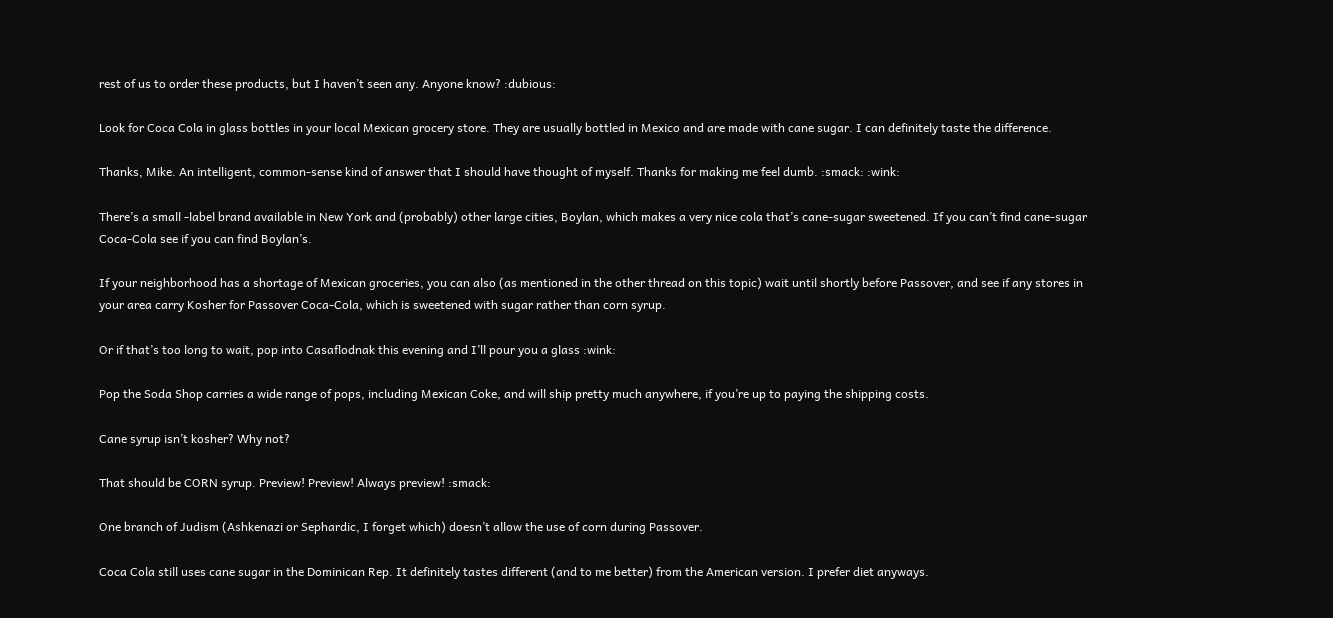rest of us to order these products, but I haven’t seen any. Anyone know? :dubious:

Look for Coca Cola in glass bottles in your local Mexican grocery store. They are usually bottled in Mexico and are made with cane sugar. I can definitely taste the difference.

Thanks, Mike. An intelligent, common-sense kind of answer that I should have thought of myself. Thanks for making me feel dumb. :smack: :wink:

There’s a small -label brand available in New York and (probably) other large cities, Boylan, which makes a very nice cola that’s cane-sugar sweetened. If you can’t find cane-sugar Coca-Cola see if you can find Boylan’s.

If your neighborhood has a shortage of Mexican groceries, you can also (as mentioned in the other thread on this topic) wait until shortly before Passover, and see if any stores in your area carry Kosher for Passover Coca-Cola, which is sweetened with sugar rather than corn syrup.

Or if that’s too long to wait, pop into Casaflodnak this evening and I’ll pour you a glass :wink:

Pop the Soda Shop carries a wide range of pops, including Mexican Coke, and will ship pretty much anywhere, if you’re up to paying the shipping costs.

Cane syrup isn’t kosher? Why not?

That should be CORN syrup. Preview! Preview! Always preview! :smack:

One branch of Judism (Ashkenazi or Sephardic, I forget which) doesn’t allow the use of corn during Passover.

Coca Cola still uses cane sugar in the Dominican Rep. It definitely tastes different (and to me better) from the American version. I prefer diet anyways.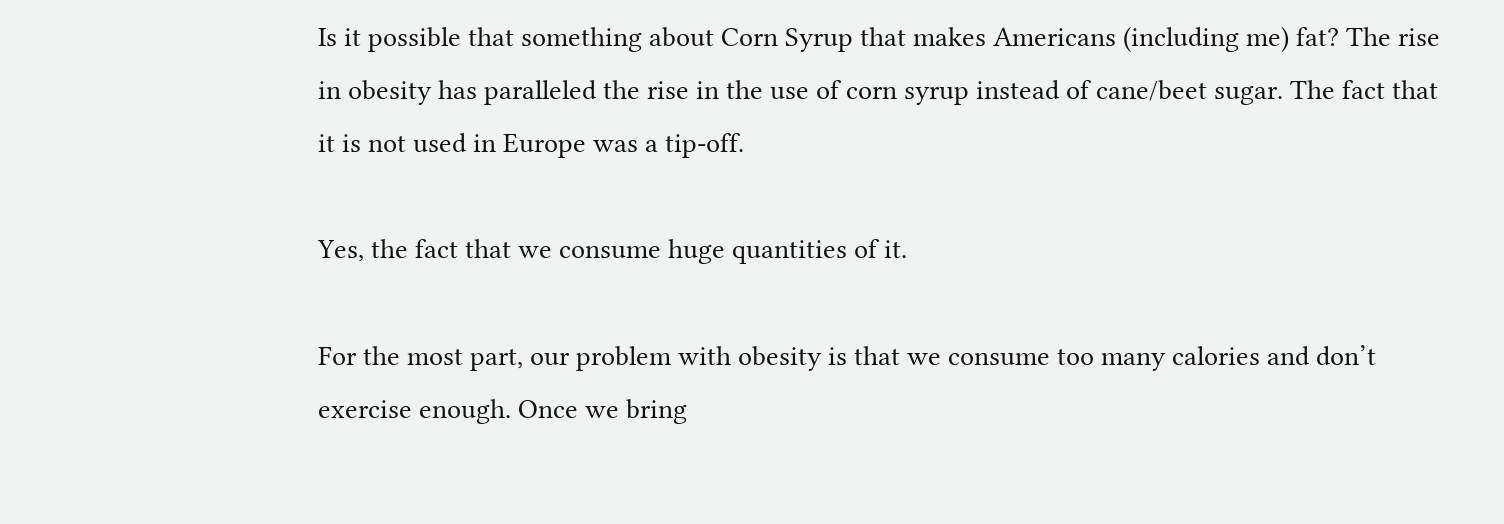Is it possible that something about Corn Syrup that makes Americans (including me) fat? The rise in obesity has paralleled the rise in the use of corn syrup instead of cane/beet sugar. The fact that it is not used in Europe was a tip-off.

Yes, the fact that we consume huge quantities of it.

For the most part, our problem with obesity is that we consume too many calories and don’t exercise enough. Once we bring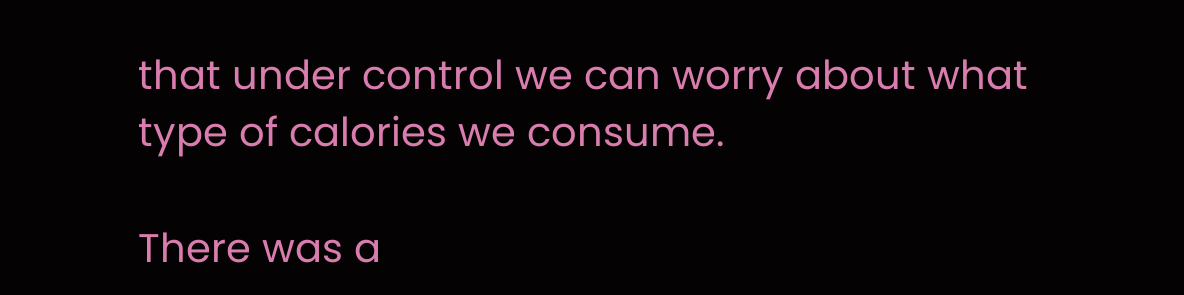that under control we can worry about what type of calories we consume.

There was a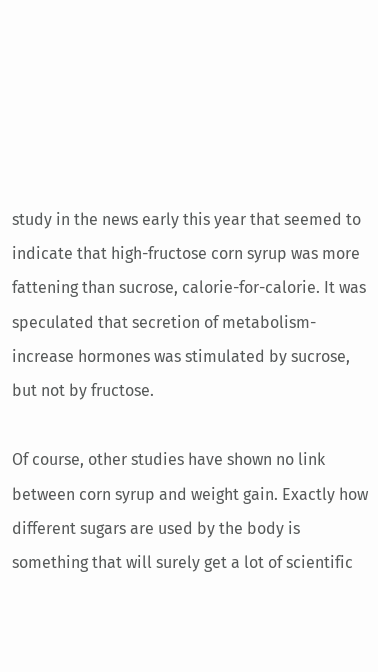study in the news early this year that seemed to indicate that high-fructose corn syrup was more fattening than sucrose, calorie-for-calorie. It was speculated that secretion of metabolism-increase hormones was stimulated by sucrose, but not by fructose.

Of course, other studies have shown no link between corn syrup and weight gain. Exactly how different sugars are used by the body is something that will surely get a lot of scientific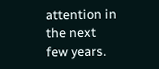attention in the next few years.